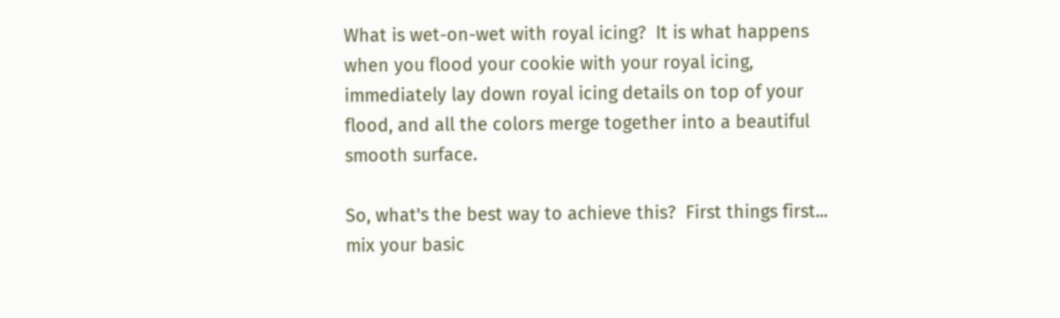What is wet-on-wet with royal icing?  It is what happens when you flood your cookie with your royal icing, immediately lay down royal icing details on top of your flood, and all the colors merge together into a beautiful smooth surface.

So, what's the best way to achieve this?  First things first... mix your basic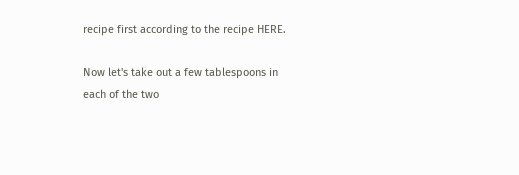recipe first according to the recipe HERE.

Now let's take out a few tablespoons in each of the two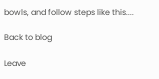bowls, and follow steps like this....

Back to blog

Leave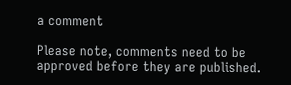a comment

Please note, comments need to be approved before they are published.